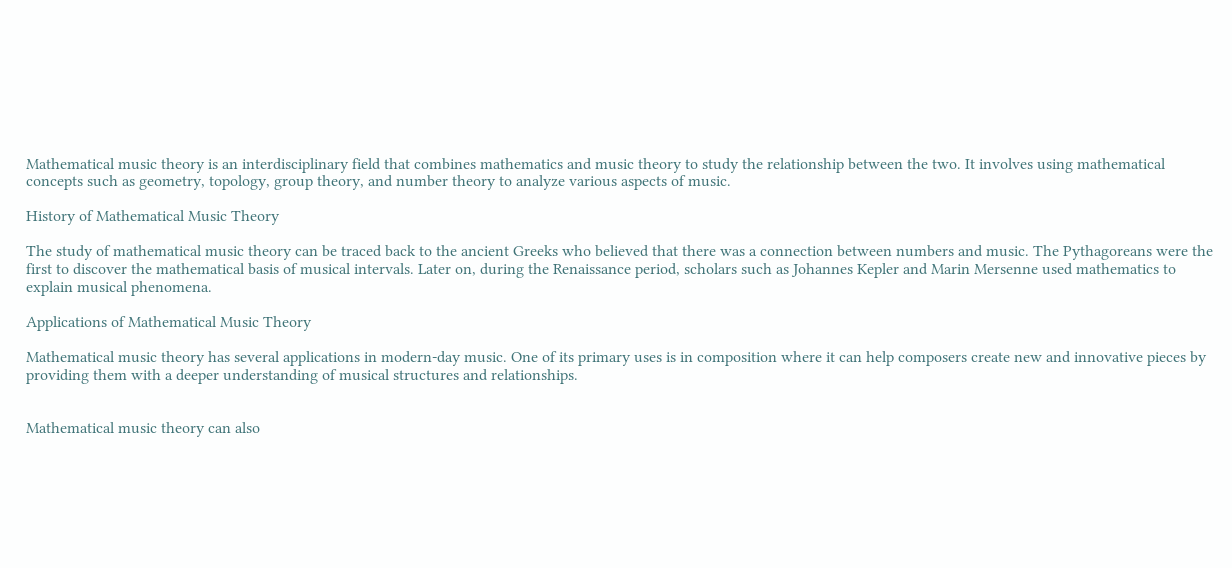Mathematical music theory is an interdisciplinary field that combines mathematics and music theory to study the relationship between the two. It involves using mathematical concepts such as geometry, topology, group theory, and number theory to analyze various aspects of music.

History of Mathematical Music Theory

The study of mathematical music theory can be traced back to the ancient Greeks who believed that there was a connection between numbers and music. The Pythagoreans were the first to discover the mathematical basis of musical intervals. Later on, during the Renaissance period, scholars such as Johannes Kepler and Marin Mersenne used mathematics to explain musical phenomena.

Applications of Mathematical Music Theory

Mathematical music theory has several applications in modern-day music. One of its primary uses is in composition where it can help composers create new and innovative pieces by providing them with a deeper understanding of musical structures and relationships.


Mathematical music theory can also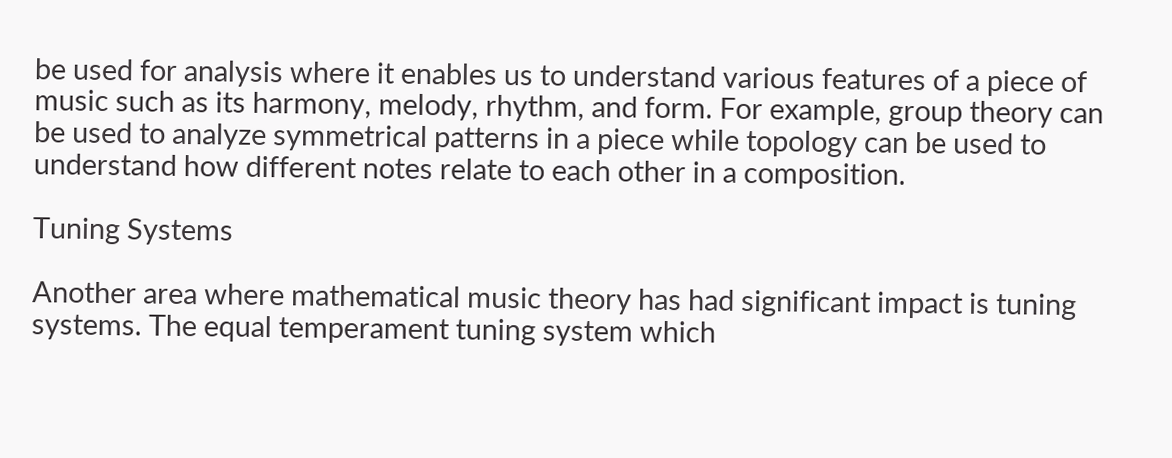be used for analysis where it enables us to understand various features of a piece of music such as its harmony, melody, rhythm, and form. For example, group theory can be used to analyze symmetrical patterns in a piece while topology can be used to understand how different notes relate to each other in a composition.

Tuning Systems

Another area where mathematical music theory has had significant impact is tuning systems. The equal temperament tuning system which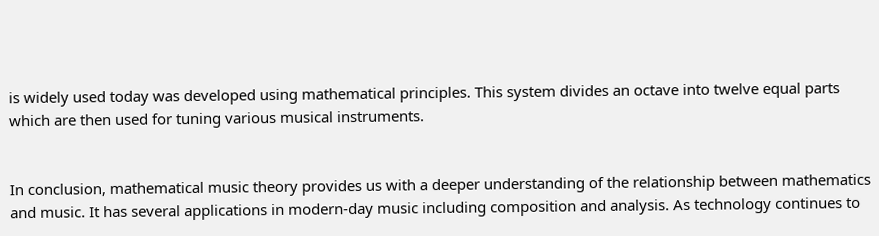is widely used today was developed using mathematical principles. This system divides an octave into twelve equal parts which are then used for tuning various musical instruments.


In conclusion, mathematical music theory provides us with a deeper understanding of the relationship between mathematics and music. It has several applications in modern-day music including composition and analysis. As technology continues to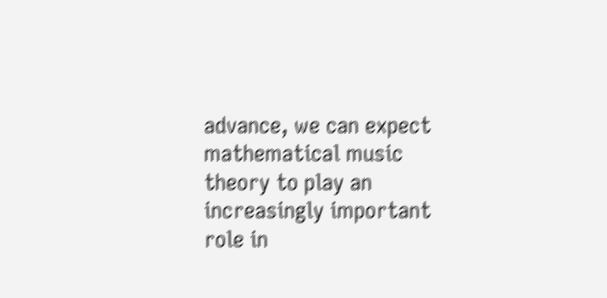advance, we can expect mathematical music theory to play an increasingly important role in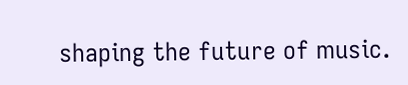shaping the future of music.